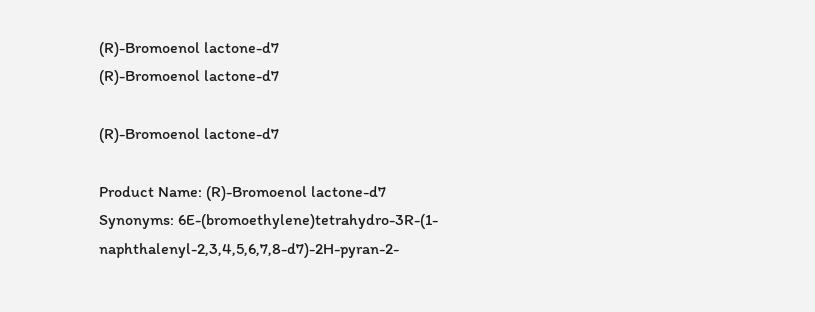(R)-Bromoenol lactone-d7
(R)-Bromoenol lactone-d7

(R)-Bromoenol lactone-d7

Product Name: (R)-Bromoenol lactone-d7
Synonyms: 6E-(bromoethylene)tetrahydro-3R-(1-naphthalenyl-2,3,4,5,6,7,8-d7)-2H-pyran-2-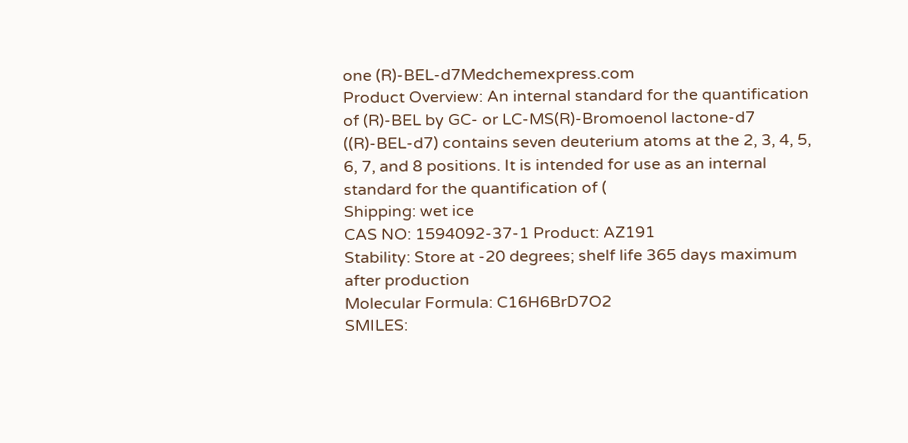one (R)-BEL-d7Medchemexpress.com
Product Overview: An internal standard for the quantification of (R)-BEL by GC- or LC-MS(R)-Bromoenol lactone-d7 ((R)-BEL-d7) contains seven deuterium atoms at the 2, 3, 4, 5, 6, 7, and 8 positions. It is intended for use as an internal standard for the quantification of (
Shipping: wet ice
CAS NO: 1594092-37-1 Product: AZ191
Stability: Store at -20 degrees; shelf life 365 days maximum after production
Molecular Formula: C16H6BrD7O2
SMILES: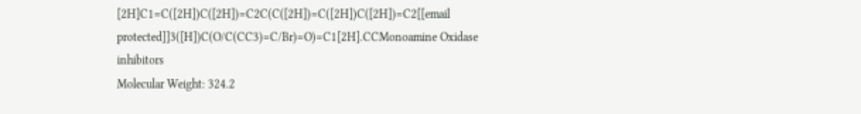[2H]C1=C([2H])C([2H])=C2C(C([2H])=C([2H])C([2H])=C2[[email protected]]3([H])C(O/C(CC3)=C/Br)=O)=C1[2H].CCMonoamine Oxidase inhibitors
Molecular Weight: 324.2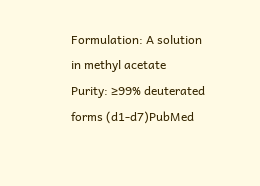Formulation: A solution in methyl acetate
Purity: ≥99% deuterated forms (d1-d7)PubMed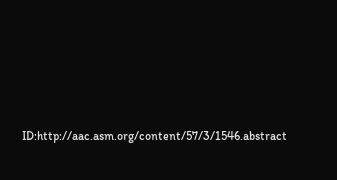ID:http://aac.asm.org/content/57/3/1546.abstract